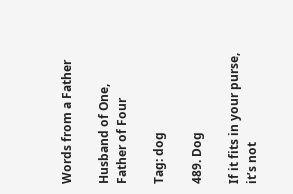Words from a Father

Husband of One, Father of Four

Tag: dog

489. Dog

If it fits in your purse, it’s not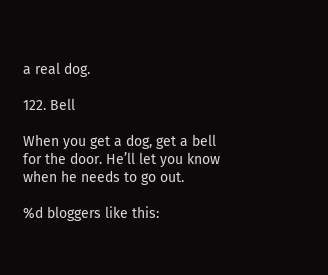a real dog.

122. Bell

When you get a dog, get a bell for the door. He’ll let you know when he needs to go out.

%d bloggers like this: